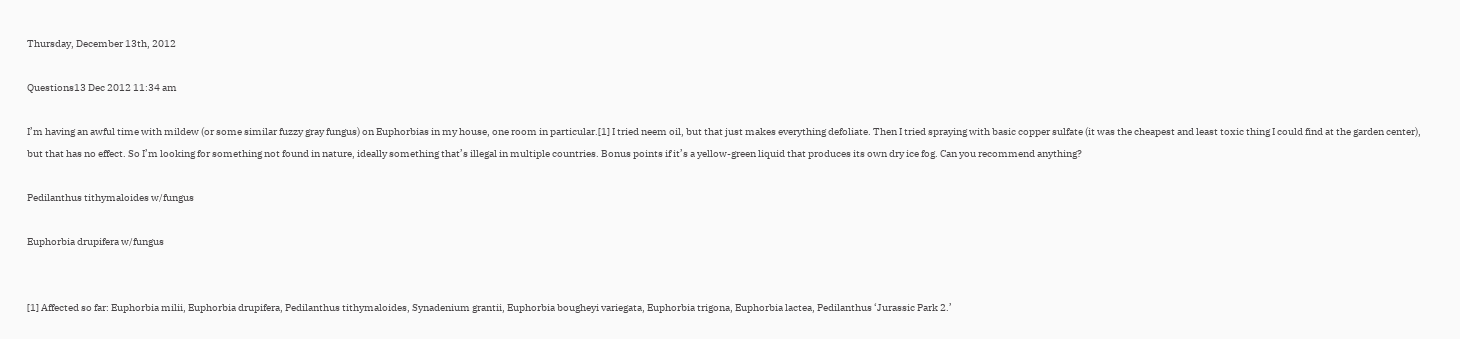Thursday, December 13th, 2012

Questions13 Dec 2012 11:34 am

I’m having an awful time with mildew (or some similar fuzzy gray fungus) on Euphorbias in my house, one room in particular.[1] I tried neem oil, but that just makes everything defoliate. Then I tried spraying with basic copper sulfate (it was the cheapest and least toxic thing I could find at the garden center), but that has no effect. So I’m looking for something not found in nature, ideally something that’s illegal in multiple countries. Bonus points if it’s a yellow-green liquid that produces its own dry ice fog. Can you recommend anything?

Pedilanthus tithymaloides w/fungus

Euphorbia drupifera w/fungus


[1] Affected so far: Euphorbia milii, Euphorbia drupifera, Pedilanthus tithymaloides, Synadenium grantii, Euphorbia bougheyi variegata, Euphorbia trigona, Euphorbia lactea, Pedilanthus ‘Jurassic Park 2.’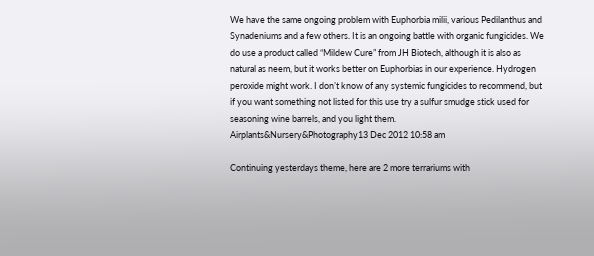We have the same ongoing problem with Euphorbia milii, various Pedilanthus and Synadeniums and a few others. It is an ongoing battle with organic fungicides. We do use a product called “Mildew Cure” from JH Biotech, although it is also as natural as neem, but it works better on Euphorbias in our experience. Hydrogen peroxide might work. I don’t know of any systemic fungicides to recommend, but if you want something not listed for this use try a sulfur smudge stick used for seasoning wine barrels, and you light them.
Airplants&Nursery&Photography13 Dec 2012 10:58 am

Continuing yesterdays theme, here are 2 more terrariums with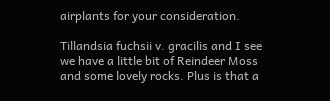airplants for your consideration.

Tillandsia fuchsii v. gracilis and I see we have a little bit of Reindeer Moss and some lovely rocks. Plus is that a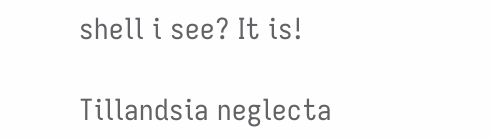shell i see? It is!

Tillandsia neglecta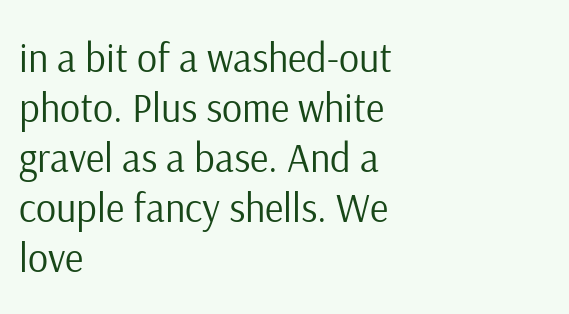in a bit of a washed-out photo. Plus some white gravel as a base. And a couple fancy shells. We love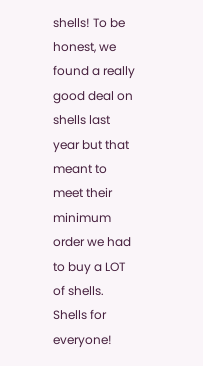shells! To be honest, we found a really good deal on shells last year but that meant to meet their minimum order we had to buy a LOT of shells. Shells for everyone!